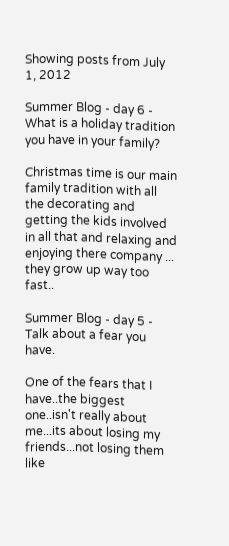Showing posts from July 1, 2012

Summer Blog - day 6 - What is a holiday tradition you have in your family?

Christmas time is our main family tradition with all the decorating and getting the kids involved in all that and relaxing and enjoying there company ... they grow up way too fast..

Summer Blog - day 5 - Talk about a fear you have.

One of the fears that I have..the biggest one..isn't really about me...its about losing my friends...not losing them like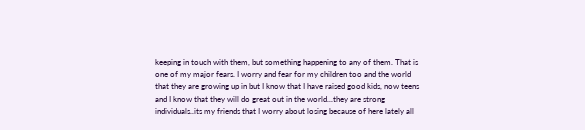keeping in touch with them, but something happening to any of them. That is one of my major fears. I worry and fear for my children too and the world that they are growing up in but I know that I have raised good kids, now teens and I know that they will do great out in the world...they are strong individuals..its my friends that I worry about losing because of here lately all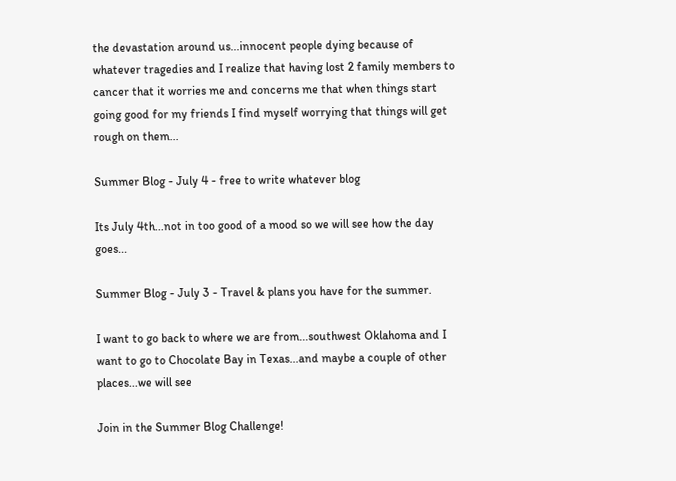the devastation around us...innocent people dying because of whatever tragedies and I realize that having lost 2 family members to cancer that it worries me and concerns me that when things start going good for my friends I find myself worrying that things will get rough on them...

Summer Blog - July 4 - free to write whatever blog

Its July 4th...not in too good of a mood so we will see how the day goes...

Summer Blog - July 3 - Travel & plans you have for the summer.

I want to go back to where we are from...southwest Oklahoma and I want to go to Chocolate Bay in Texas...and maybe a couple of other places...we will see

Join in the Summer Blog Challenge!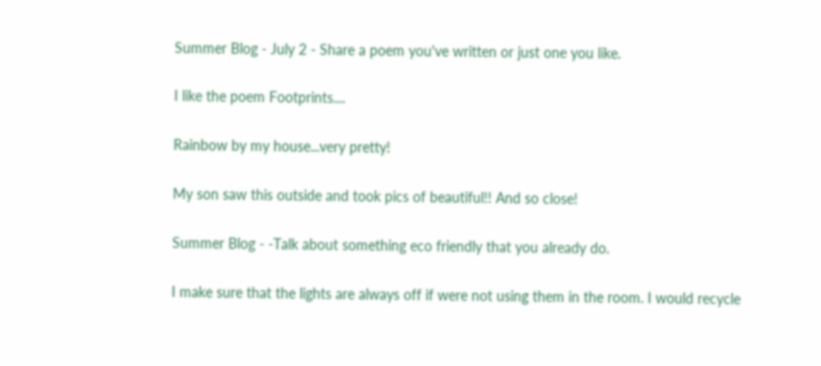Summer Blog - July 2 - Share a poem you've written or just one you like.

I like the poem Footprints....

Rainbow by my house...very pretty!

My son saw this outside and took pics of beautiful!! And so close!

Summer Blog - -Talk about something eco friendly that you already do.

I make sure that the lights are always off if were not using them in the room. I would recycle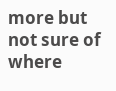more but not sure of where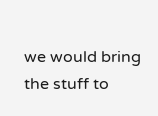we would bring the stuff to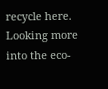recycle here. Looking more into the eco-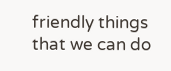friendly things that we can do